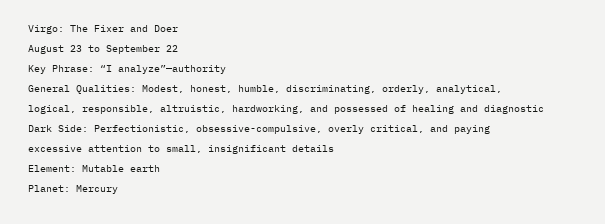Virgo: The Fixer and Doer
August 23 to September 22
Key Phrase: “I analyze”—authority
General Qualities: Modest, honest, humble, discriminating, orderly, analytical,
logical, responsible, altruistic, hardworking, and possessed of healing and diagnostic
Dark Side: Perfectionistic, obsessive-compulsive, overly critical, and paying
excessive attention to small, insignificant details
Element: Mutable earth
Planet: Mercury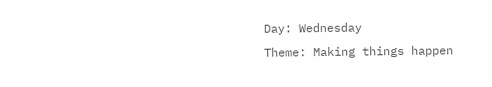Day: Wednesday
Theme: Making things happen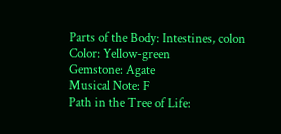Parts of the Body: Intestines, colon
Color: Yellow-green
Gemstone: Agate
Musical Note: F
Path in the Tree of Life: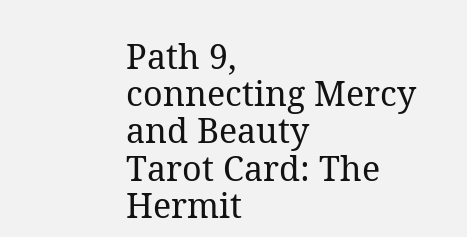Path 9, connecting Mercy and Beauty
Tarot Card: The Hermit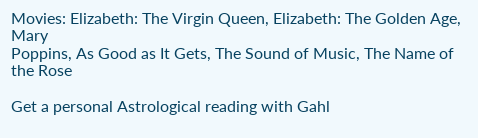Movies: Elizabeth: The Virgin Queen, Elizabeth: The Golden Age, Mary
Poppins, As Good as It Gets, The Sound of Music, The Name of the Rose

Get a personal Astrological reading with Gahl